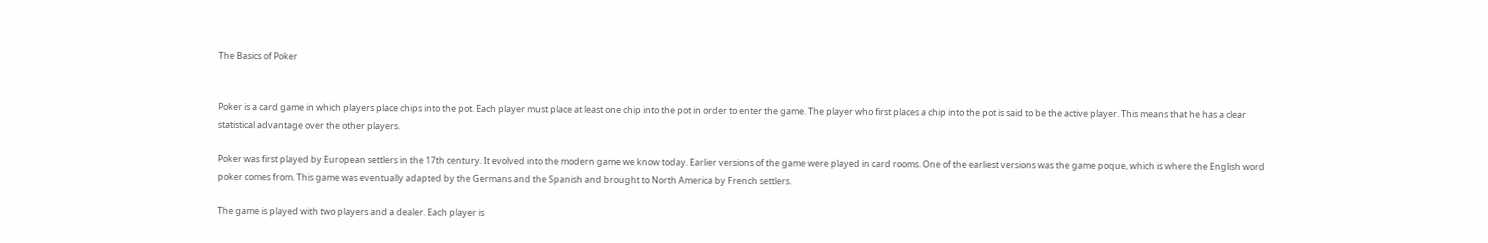The Basics of Poker


Poker is a card game in which players place chips into the pot. Each player must place at least one chip into the pot in order to enter the game. The player who first places a chip into the pot is said to be the active player. This means that he has a clear statistical advantage over the other players.

Poker was first played by European settlers in the 17th century. It evolved into the modern game we know today. Earlier versions of the game were played in card rooms. One of the earliest versions was the game poque, which is where the English word poker comes from. This game was eventually adapted by the Germans and the Spanish and brought to North America by French settlers.

The game is played with two players and a dealer. Each player is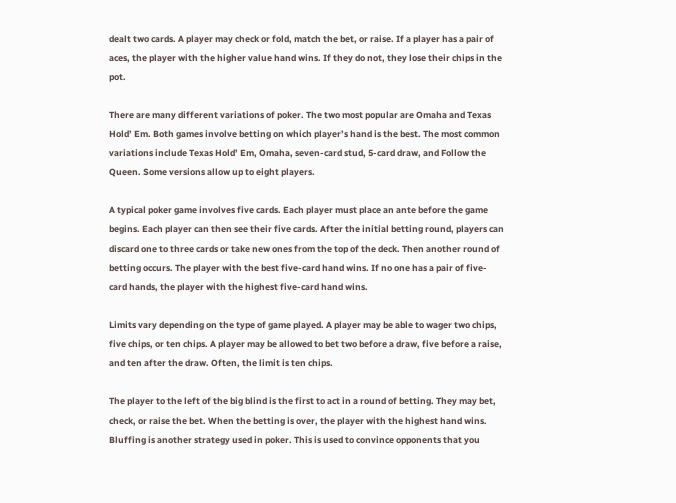dealt two cards. A player may check or fold, match the bet, or raise. If a player has a pair of aces, the player with the higher value hand wins. If they do not, they lose their chips in the pot.

There are many different variations of poker. The two most popular are Omaha and Texas Hold’ Em. Both games involve betting on which player’s hand is the best. The most common variations include Texas Hold’ Em, Omaha, seven-card stud, 5-card draw, and Follow the Queen. Some versions allow up to eight players.

A typical poker game involves five cards. Each player must place an ante before the game begins. Each player can then see their five cards. After the initial betting round, players can discard one to three cards or take new ones from the top of the deck. Then another round of betting occurs. The player with the best five-card hand wins. If no one has a pair of five-card hands, the player with the highest five-card hand wins.

Limits vary depending on the type of game played. A player may be able to wager two chips, five chips, or ten chips. A player may be allowed to bet two before a draw, five before a raise, and ten after the draw. Often, the limit is ten chips.

The player to the left of the big blind is the first to act in a round of betting. They may bet, check, or raise the bet. When the betting is over, the player with the highest hand wins. Bluffing is another strategy used in poker. This is used to convince opponents that you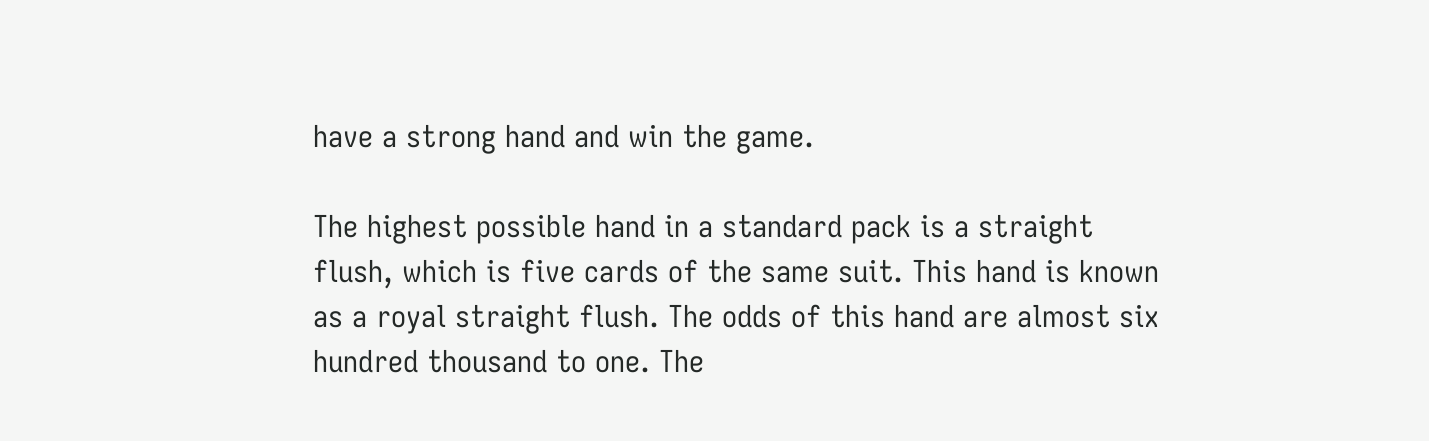have a strong hand and win the game.

The highest possible hand in a standard pack is a straight flush, which is five cards of the same suit. This hand is known as a royal straight flush. The odds of this hand are almost six hundred thousand to one. The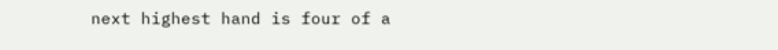next highest hand is four of a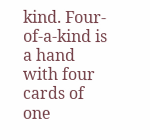kind. Four-of-a-kind is a hand with four cards of one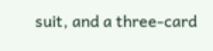suit, and a three-card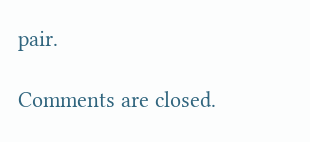pair.

Comments are closed.